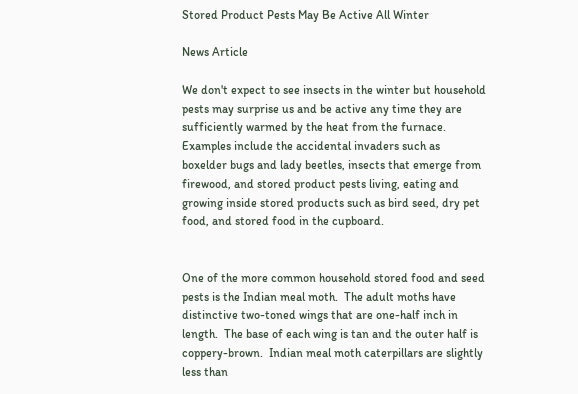Stored Product Pests May Be Active All Winter

News Article

We don't expect to see insects in the winter but household pests may surprise us and be active any time they are sufficiently warmed by the heat from the furnace.  Examples include the accidental invaders such as boxelder bugs and lady beetles, insects that emerge from firewood, and stored product pests living, eating and growing inside stored products such as bird seed, dry pet food, and stored food in the cupboard.


One of the more common household stored food and seed pests is the Indian meal moth.  The adult moths have distinctive two-toned wings that are one-half inch in length.  The base of each wing is tan and the outer half is coppery-brown.  Indian meal moth caterpillars are slightly less than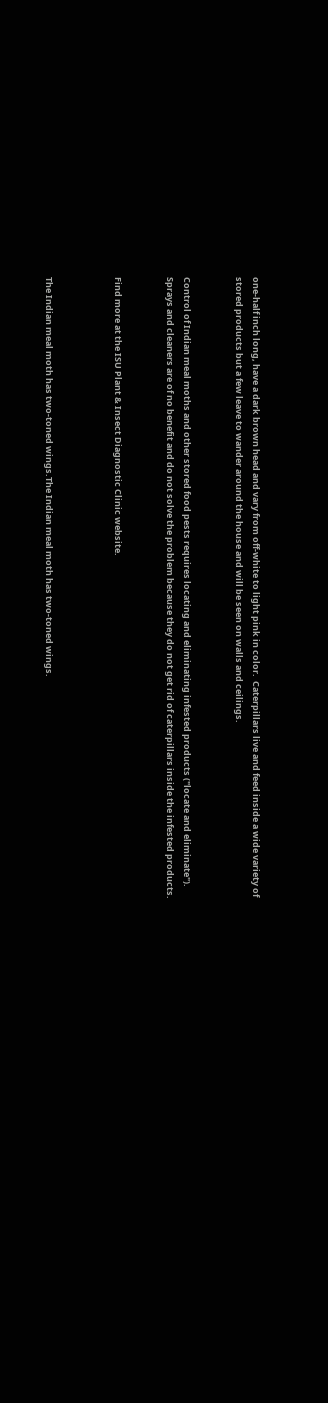one-half inch long, have a dark brown head and vary from off-white to light pink in color.  Caterpillars live and feed inside a wide variety of stored products but a few leave to wander around the house and will be seen on walls and ceilings.


Control of Indian meal moths and other stored food pests requires locating and eliminating infested products ("locate and eliminate").  Sprays and cleaners are of no benefit and do not solve the problem because they do not get rid of caterpillars inside the infested products.


Find more at the ISU Plant & Insect Diagnostic Clinic website.



The Indian meal moth has two-toned wings.The Indian meal moth has two-toned wings.